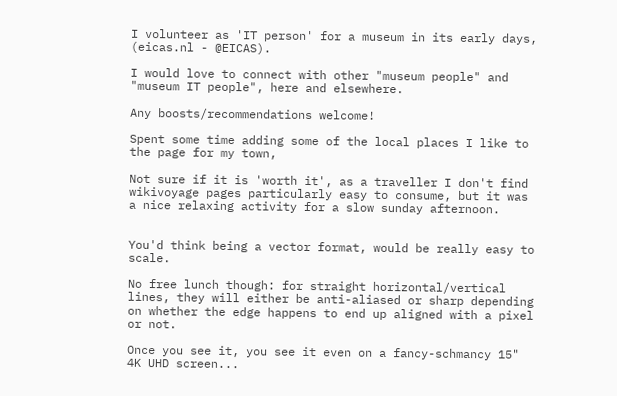I volunteer as 'IT person' for a museum in its early days, (eicas.nl - @EICAS).

I would love to connect with other "museum people" and "museum IT people", here and elsewhere.

Any boosts/recommendations welcome!

Spent some time adding some of the local places I like to the page for my town,

Not sure if it is 'worth it', as a traveller I don't find wikivoyage pages particularly easy to consume, but it was a nice relaxing activity for a slow sunday afternoon.


You'd think being a vector format, would be really easy to scale.

No free lunch though: for straight horizontal/vertical lines, they will either be anti-aliased or sharp depending on whether the edge happens to end up aligned with a pixel or not.

Once you see it, you see it even on a fancy-schmancy 15" 4K UHD screen...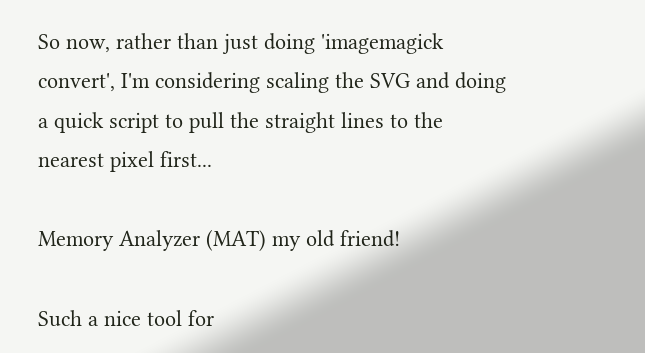So now, rather than just doing 'imagemagick convert', I'm considering scaling the SVG and doing a quick script to pull the straight lines to the nearest pixel first...

Memory Analyzer (MAT) my old friend!

Such a nice tool for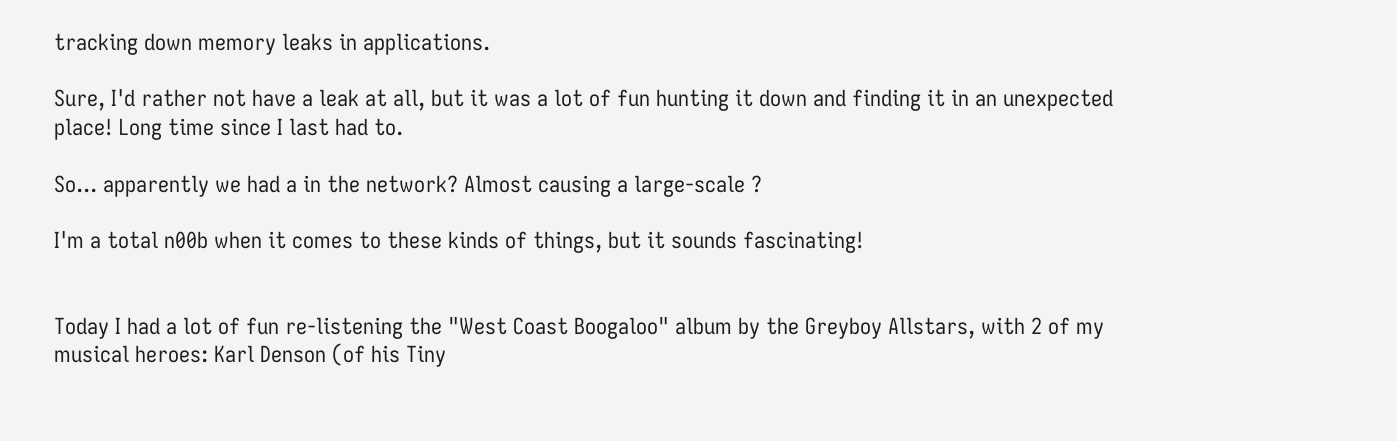tracking down memory leaks in applications.

Sure, I'd rather not have a leak at all, but it was a lot of fun hunting it down and finding it in an unexpected place! Long time since I last had to.

So... apparently we had a in the network? Almost causing a large-scale ?

I'm a total n00b when it comes to these kinds of things, but it sounds fascinating!


Today I had a lot of fun re-listening the "West Coast Boogaloo" album by the Greyboy Allstars, with 2 of my musical heroes: Karl Denson (of his Tiny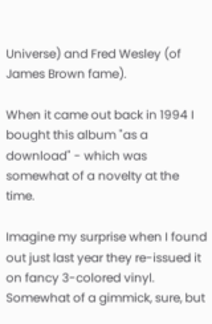Universe) and Fred Wesley (of James Brown fame).

When it came out back in 1994 I bought this album "as a download" - which was somewhat of a novelty at the time.

Imagine my surprise when I found out just last year they re-issued it on fancy 3-colored vinyl. Somewhat of a gimmick, sure, but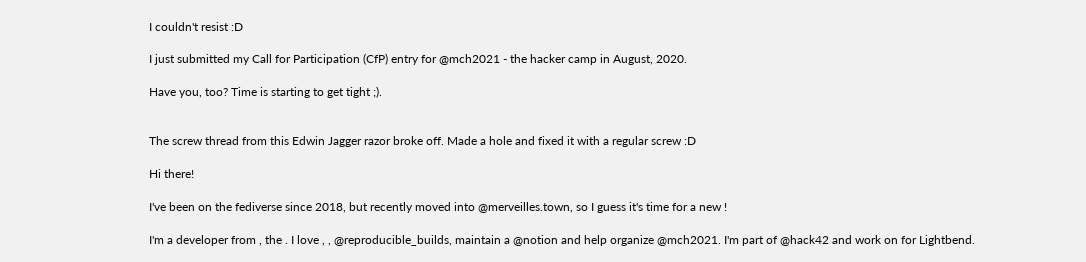I couldn't resist :D

I just submitted my Call for Participation (CfP) entry for @mch2021 - the hacker camp in August, 2020.

Have you, too? Time is starting to get tight ;).


The screw thread from this Edwin Jagger razor broke off. Made a hole and fixed it with a regular screw :D

Hi there!

I've been on the fediverse since 2018, but recently moved into @merveilles.town, so I guess it's time for a new !

I'm a developer from , the . I love , , @reproducible_builds, maintain a @notion and help organize @mch2021. I'm part of @hack42 and work on for Lightbend.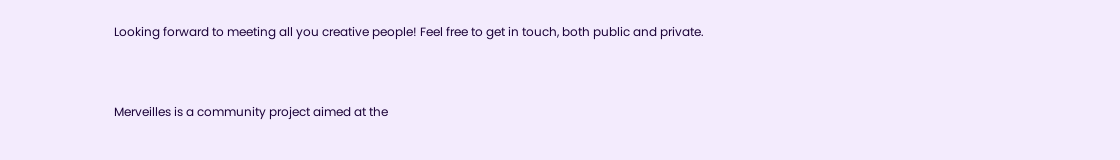Looking forward to meeting all you creative people! Feel free to get in touch, both public and private.


Merveilles is a community project aimed at the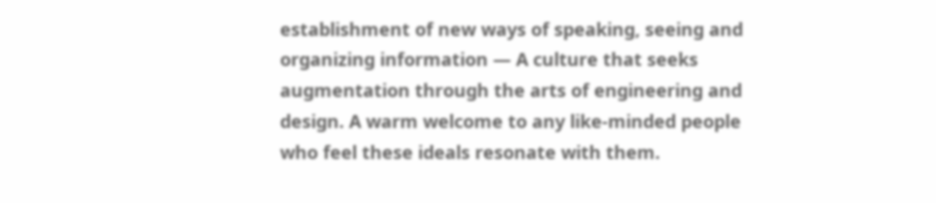establishment of new ways of speaking, seeing and organizing information — A culture that seeks augmentation through the arts of engineering and design. A warm welcome to any like-minded people who feel these ideals resonate with them.